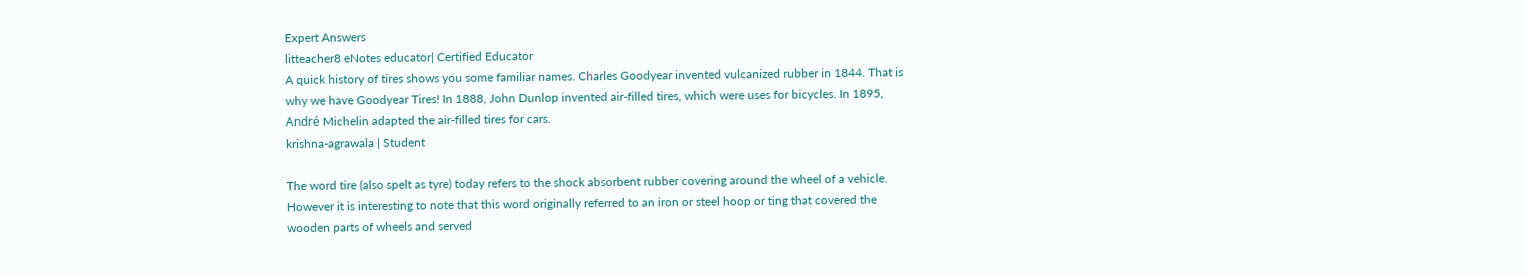Expert Answers
litteacher8 eNotes educator| Certified Educator
A quick history of tires shows you some familiar names. Charles Goodyear invented vulcanized rubber in 1844. That is why we have Goodyear Tires! In 1888, John Dunlop invented air-filled tires, which were uses for bicycles. In 1895, André Michelin adapted the air-filled tires for cars.
krishna-agrawala | Student

The word tire (also spelt as tyre) today refers to the shock absorbent rubber covering around the wheel of a vehicle. However it is interesting to note that this word originally referred to an iron or steel hoop or ting that covered the wooden parts of wheels and served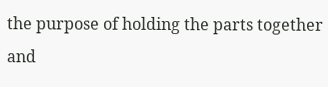the purpose of holding the parts together and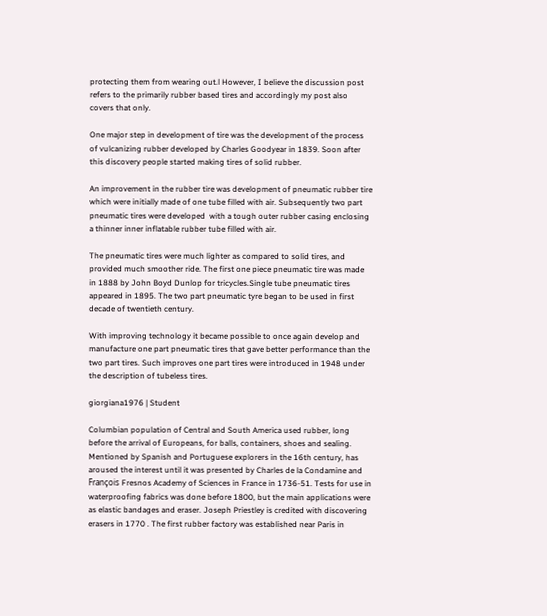protecting them from wearing out.l However, I believe the discussion post refers to the primarily rubber based tires and accordingly my post also covers that only.

One major step in development of tire was the development of the process of vulcanizing rubber developed by Charles Goodyear in 1839. Soon after this discovery people started making tires of solid rubber.

An improvement in the rubber tire was development of pneumatic rubber tire which were initially made of one tube filled with air. Subsequently two part pneumatic tires were developed  with a tough outer rubber casing enclosing a thinner inner inflatable rubber tube filled with air.

The pneumatic tires were much lighter as compared to solid tires, and provided much smoother ride. The first one piece pneumatic tire was made in 1888 by John Boyd Dunlop for tricycles.Single tube pneumatic tires appeared in 1895. The two part pneumatic tyre began to be used in first decade of twentieth century.

With improving technology it became possible to once again develop and manufacture one part pneumatic tires that gave better performance than the two part tires. Such improves one part tires were introduced in 1948 under the description of tubeless tires.

giorgiana1976 | Student

Columbian population of Central and South America used rubber, long before the arrival of Europeans, for balls, containers, shoes and sealing. Mentioned by Spanish and Portuguese explorers in the 16th century, has aroused the interest until it was presented by Charles de la Condamine and François Fresnos Academy of Sciences in France in 1736-51. Tests for use in waterproofing fabrics was done before 1800, but the main applications were as elastic bandages and eraser. Joseph Priestley is credited with discovering erasers in 1770 . The first rubber factory was established near Paris in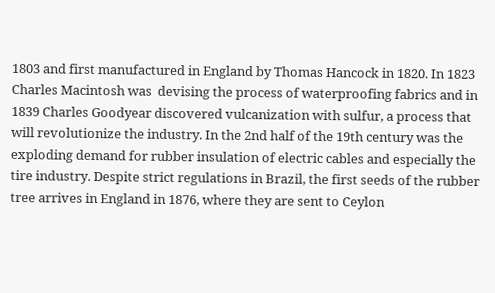1803 and first manufactured in England by Thomas Hancock in 1820. In 1823 Charles Macintosh was  devising the process of waterproofing fabrics and in 1839 Charles Goodyear discovered vulcanization with sulfur, a process that will revolutionize the industry. In the 2nd half of the 19th century was the exploding demand for rubber insulation of electric cables and especially the tire industry. Despite strict regulations in Brazil, the first seeds of the rubber tree arrives in England in 1876, where they are sent to Ceylon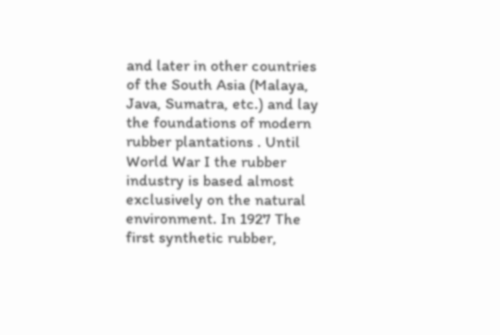and later in other countries of the South Asia (Malaya, Java, Sumatra, etc.) and lay the foundations of modern rubber plantations . Until World War I the rubber industry is based almost exclusively on the natural environment. In 1927 The first synthetic rubber,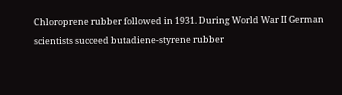Chloroprene rubber followed in 1931. During World War II German scientists succeed butadiene-styrene rubber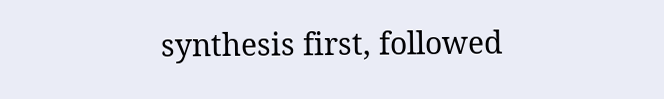synthesis first, followed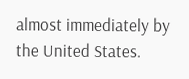almost immediately by the United States.